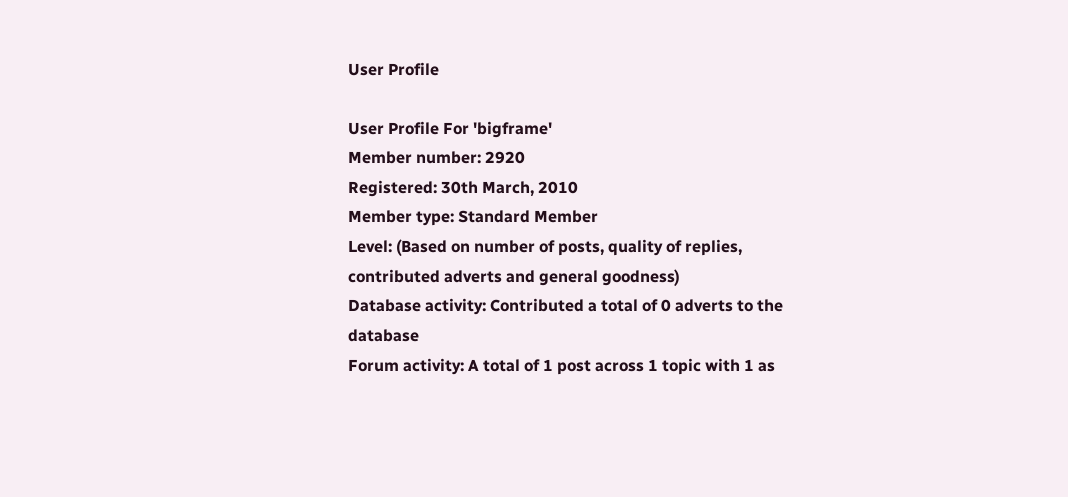User Profile

User Profile For 'bigframe'
Member number: 2920
Registered: 30th March, 2010
Member type: Standard Member
Level: (Based on number of posts, quality of replies, contributed adverts and general goodness)
Database activity: Contributed a total of 0 adverts to the database
Forum activity: A total of 1 post across 1 topic with 1 as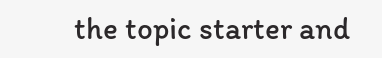the topic starter and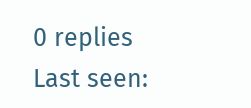0 replies
Last seen: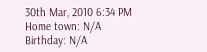30th Mar, 2010 6:34 PM
Home town: N/A
Birthday: N/A